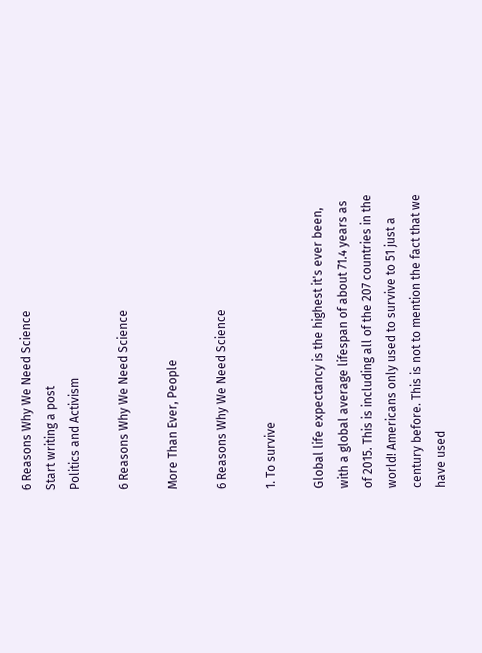6 Reasons Why We Need Science
Start writing a post
Politics and Activism

6 Reasons Why We Need Science

More Than Ever, People

6 Reasons Why We Need Science

1. To survive

Global life expectancy is the highest it's ever been, with a global average lifespan of about 71.4 years as of 2015. This is including all of the 207 countries in the world! Americans only used to survive to 51 just a century before. This is not to mention the fact that we have used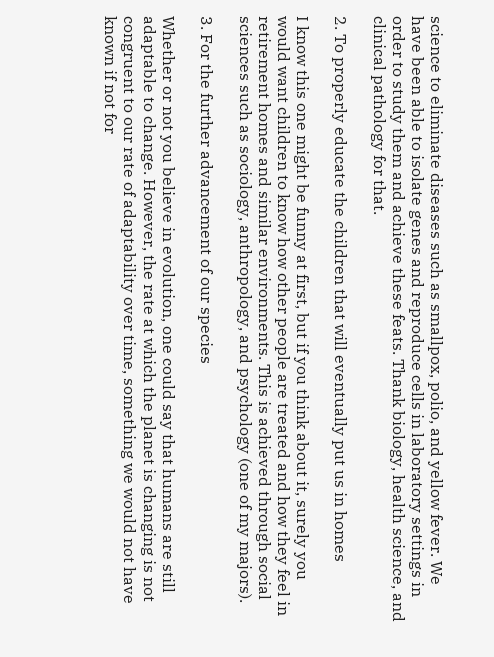science to eliminate diseases such as smallpox, polio, and yellow fever. We have been able to isolate genes and reproduce cells in laboratory settings in order to study them and achieve these feats. Thank biology, health science, and clinical pathology for that.

2. To properly educate the children that will eventually put us in homes

I know this one might be funny at first, but if you think about it, surely you would want children to know how other people are treated and how they feel in retirement homes and similar environments. This is achieved through social sciences such as sociology, anthropology, and psychology (one of my majors).

3. For the further advancement of our species

Whether or not you believe in evolution, one could say that humans are still adaptable to change. However, the rate at which the planet is changing is not congruent to our rate of adaptability over time, something we would not have known if not for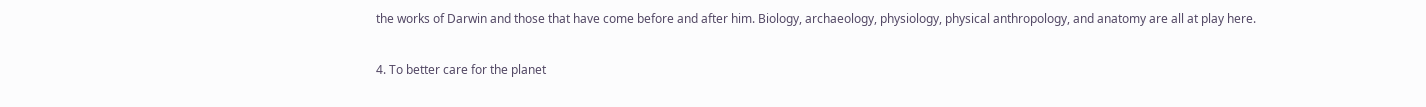the works of Darwin and those that have come before and after him. Biology, archaeology, physiology, physical anthropology, and anatomy are all at play here.

4. To better care for the planet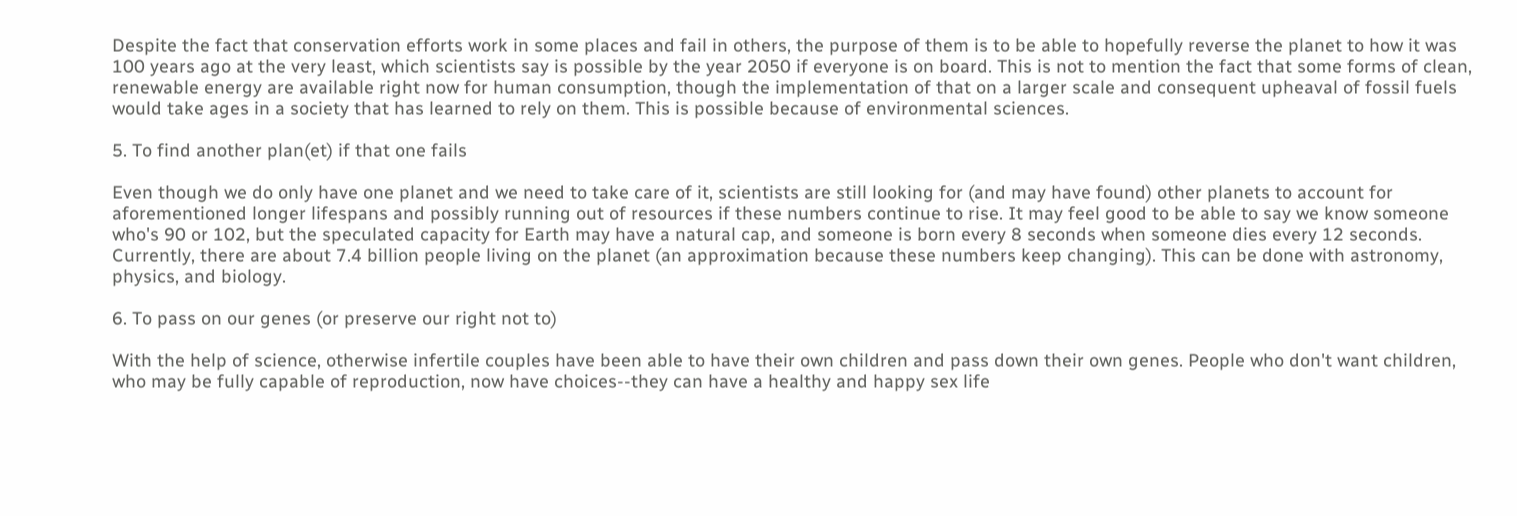Despite the fact that conservation efforts work in some places and fail in others, the purpose of them is to be able to hopefully reverse the planet to how it was 100 years ago at the very least, which scientists say is possible by the year 2050 if everyone is on board. This is not to mention the fact that some forms of clean, renewable energy are available right now for human consumption, though the implementation of that on a larger scale and consequent upheaval of fossil fuels would take ages in a society that has learned to rely on them. This is possible because of environmental sciences.

5. To find another plan(et) if that one fails

Even though we do only have one planet and we need to take care of it, scientists are still looking for (and may have found) other planets to account for aforementioned longer lifespans and possibly running out of resources if these numbers continue to rise. It may feel good to be able to say we know someone who's 90 or 102, but the speculated capacity for Earth may have a natural cap, and someone is born every 8 seconds when someone dies every 12 seconds. Currently, there are about 7.4 billion people living on the planet (an approximation because these numbers keep changing). This can be done with astronomy, physics, and biology.

6. To pass on our genes (or preserve our right not to)

With the help of science, otherwise infertile couples have been able to have their own children and pass down their own genes. People who don't want children, who may be fully capable of reproduction, now have choices--they can have a healthy and happy sex life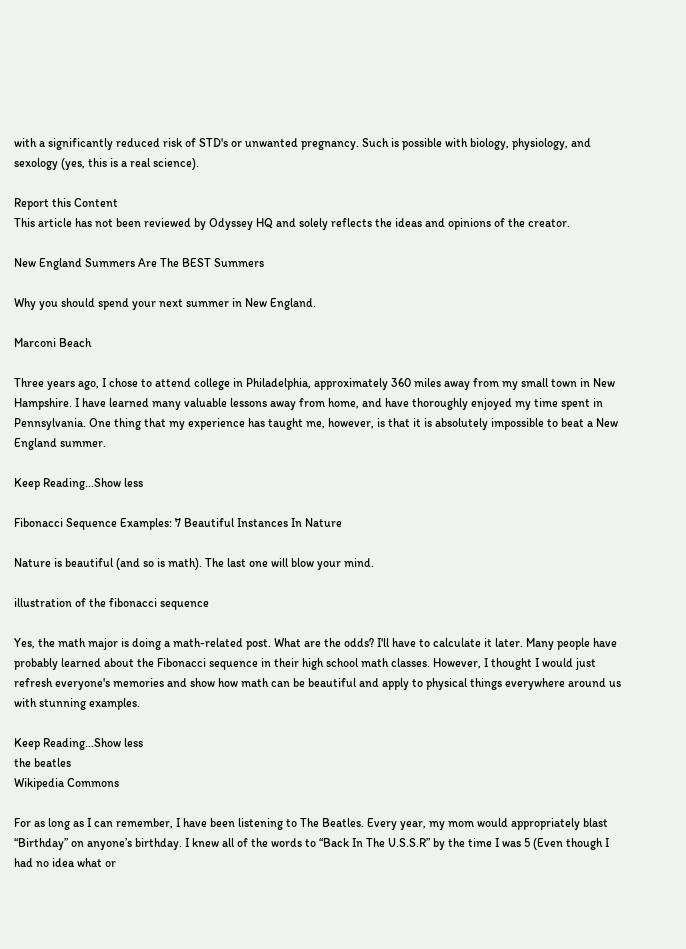with a significantly reduced risk of STD's or unwanted pregnancy. Such is possible with biology, physiology, and sexology (yes, this is a real science).

Report this Content
This article has not been reviewed by Odyssey HQ and solely reflects the ideas and opinions of the creator.

New England Summers Are The BEST Summers

Why you should spend your next summer in New England.

Marconi Beach

Three years ago, I chose to attend college in Philadelphia, approximately 360 miles away from my small town in New Hampshire. I have learned many valuable lessons away from home, and have thoroughly enjoyed my time spent in Pennsylvania. One thing that my experience has taught me, however, is that it is absolutely impossible to beat a New England summer.

Keep Reading...Show less

Fibonacci Sequence Examples: 7 Beautiful Instances In Nature

Nature is beautiful (and so is math). The last one will blow your mind.

illustration of the fibonacci sequence

Yes, the math major is doing a math-related post. What are the odds? I'll have to calculate it later. Many people have probably learned about the Fibonacci sequence in their high school math classes. However, I thought I would just refresh everyone's memories and show how math can be beautiful and apply to physical things everywhere around us with stunning examples.

Keep Reading...Show less
the beatles
Wikipedia Commons

For as long as I can remember, I have been listening to The Beatles. Every year, my mom would appropriately blast “Birthday” on anyone’s birthday. I knew all of the words to “Back In The U.S.S.R” by the time I was 5 (Even though I had no idea what or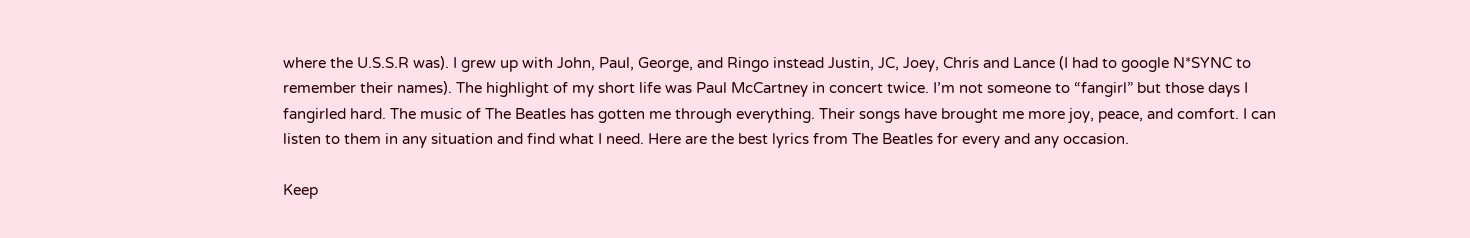where the U.S.S.R was). I grew up with John, Paul, George, and Ringo instead Justin, JC, Joey, Chris and Lance (I had to google N*SYNC to remember their names). The highlight of my short life was Paul McCartney in concert twice. I’m not someone to “fangirl” but those days I fangirled hard. The music of The Beatles has gotten me through everything. Their songs have brought me more joy, peace, and comfort. I can listen to them in any situation and find what I need. Here are the best lyrics from The Beatles for every and any occasion.

Keep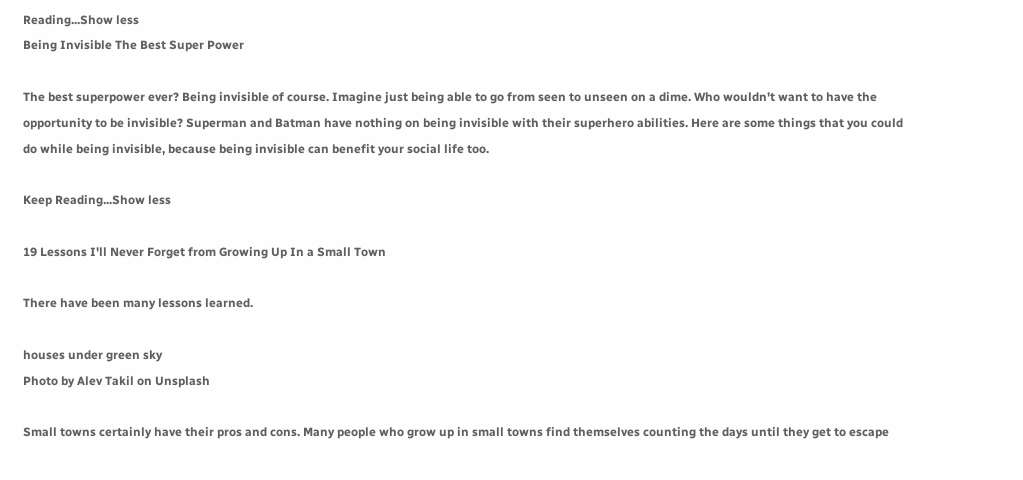Reading...Show less
Being Invisible The Best Super Power

The best superpower ever? Being invisible of course. Imagine just being able to go from seen to unseen on a dime. Who wouldn't want to have the opportunity to be invisible? Superman and Batman have nothing on being invisible with their superhero abilities. Here are some things that you could do while being invisible, because being invisible can benefit your social life too.

Keep Reading...Show less

19 Lessons I'll Never Forget from Growing Up In a Small Town

There have been many lessons learned.

houses under green sky
Photo by Alev Takil on Unsplash

Small towns certainly have their pros and cons. Many people who grow up in small towns find themselves counting the days until they get to escape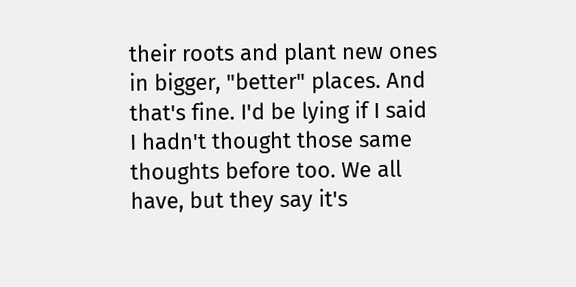their roots and plant new ones in bigger, "better" places. And that's fine. I'd be lying if I said I hadn't thought those same thoughts before too. We all have, but they say it's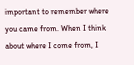important to remember where you came from. When I think about where I come from, I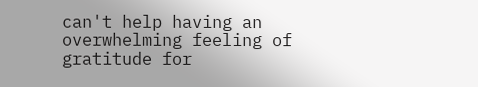can't help having an overwhelming feeling of gratitude for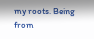my roots. Being from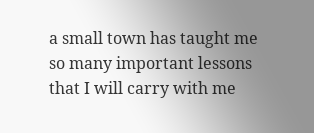a small town has taught me so many important lessons that I will carry with me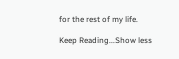for the rest of my life.

Keep Reading...Show less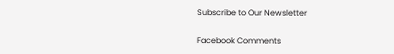Subscribe to Our Newsletter

Facebook Comments